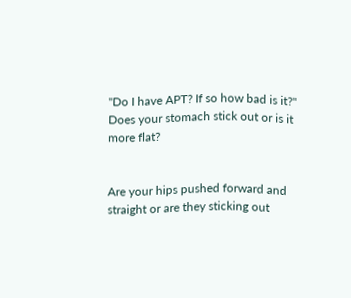"Do I have APT? If so how bad is it?"
Does your stomach stick out or is it more flat?


Are your hips pushed forward and straight or are they sticking out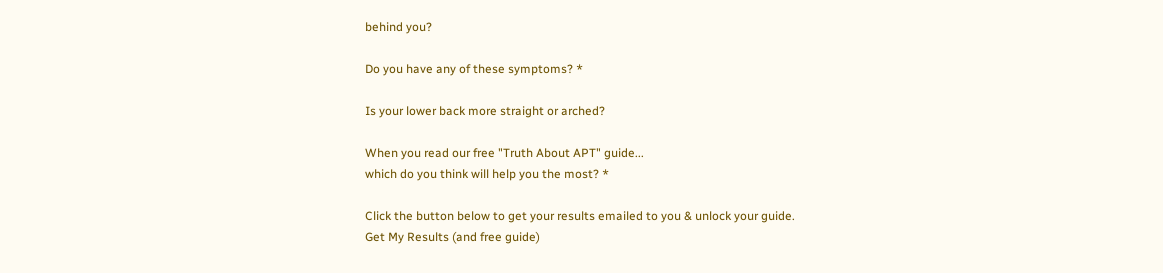behind you?

Do you have any of these symptoms? *

Is your lower back more straight or arched?

When you read our free "Truth About APT" guide...
which do you think will help you the most? *

Click the button below to get your results emailed to you & unlock your guide.
Get My Results (and free guide)